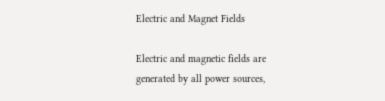Electric and Magnet Fields

Electric and magnetic fields are generated by all power sources,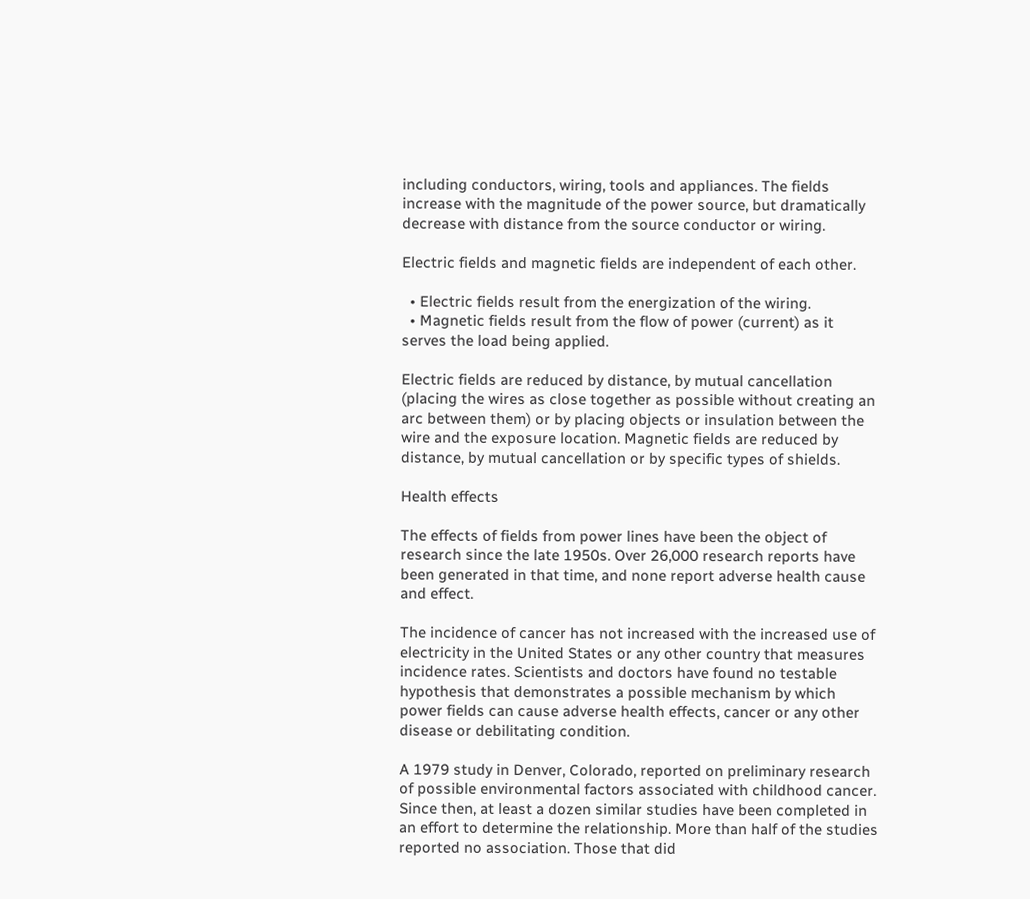including conductors, wiring, tools and appliances. The fields increase with the magnitude of the power source, but dramatically decrease with distance from the source conductor or wiring.

Electric fields and magnetic fields are independent of each other.

  • Electric fields result from the energization of the wiring.
  • Magnetic fields result from the flow of power (current) as it serves the load being applied.

Electric fields are reduced by distance, by mutual cancellation (placing the wires as close together as possible without creating an arc between them) or by placing objects or insulation between the wire and the exposure location. Magnetic fields are reduced by distance, by mutual cancellation or by specific types of shields.

Health effects

The effects of fields from power lines have been the object of research since the late 1950s. Over 26,000 research reports have been generated in that time, and none report adverse health cause and effect.

The incidence of cancer has not increased with the increased use of electricity in the United States or any other country that measures incidence rates. Scientists and doctors have found no testable hypothesis that demonstrates a possible mechanism by which power fields can cause adverse health effects, cancer or any other disease or debilitating condition.

A 1979 study in Denver, Colorado, reported on preliminary research of possible environmental factors associated with childhood cancer. Since then, at least a dozen similar studies have been completed in an effort to determine the relationship. More than half of the studies reported no association. Those that did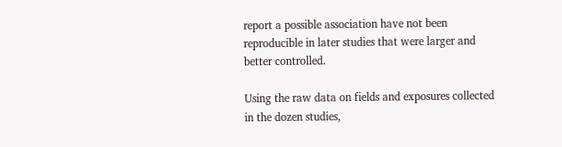report a possible association have not been reproducible in later studies that were larger and better controlled.

Using the raw data on fields and exposures collected in the dozen studies,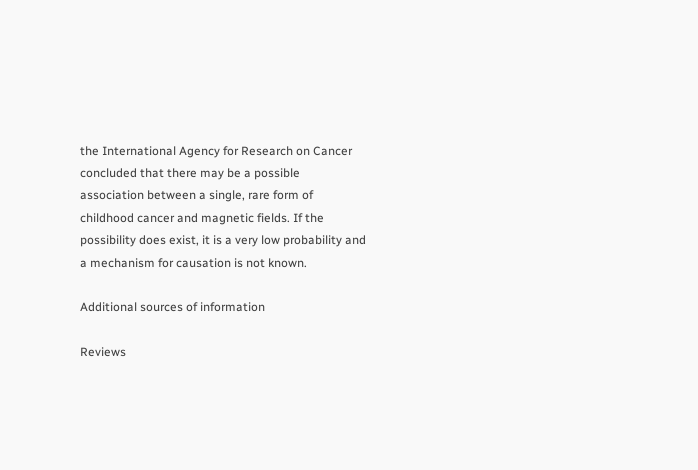the International Agency for Research on Cancer concluded that there may be a possible association between a single, rare form of childhood cancer and magnetic fields. If the possibility does exist, it is a very low probability and a mechanism for causation is not known.

Additional sources of information

Reviews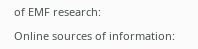of EMF research:

Online sources of information: